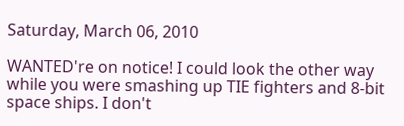Saturday, March 06, 2010

WANTED're on notice! I could look the other way while you were smashing up TIE fighters and 8-bit space ships. I don't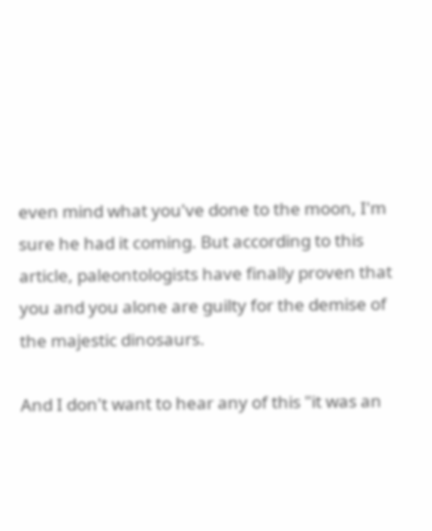even mind what you've done to the moon, I'm sure he had it coming. But according to this article, paleontologists have finally proven that you and you alone are guilty for the demise of the majestic dinosaurs.

And I don't want to hear any of this "it was an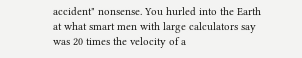accident" nonsense. You hurled into the Earth at what smart men with large calculators say was 20 times the velocity of a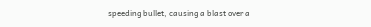speeding bullet, causing a blast over a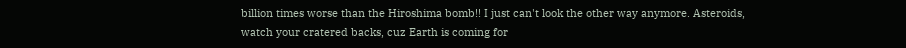billion times worse than the Hiroshima bomb!! I just can't look the other way anymore. Asteroids, watch your cratered backs, cuz Earth is coming for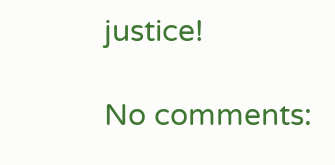justice!

No comments: